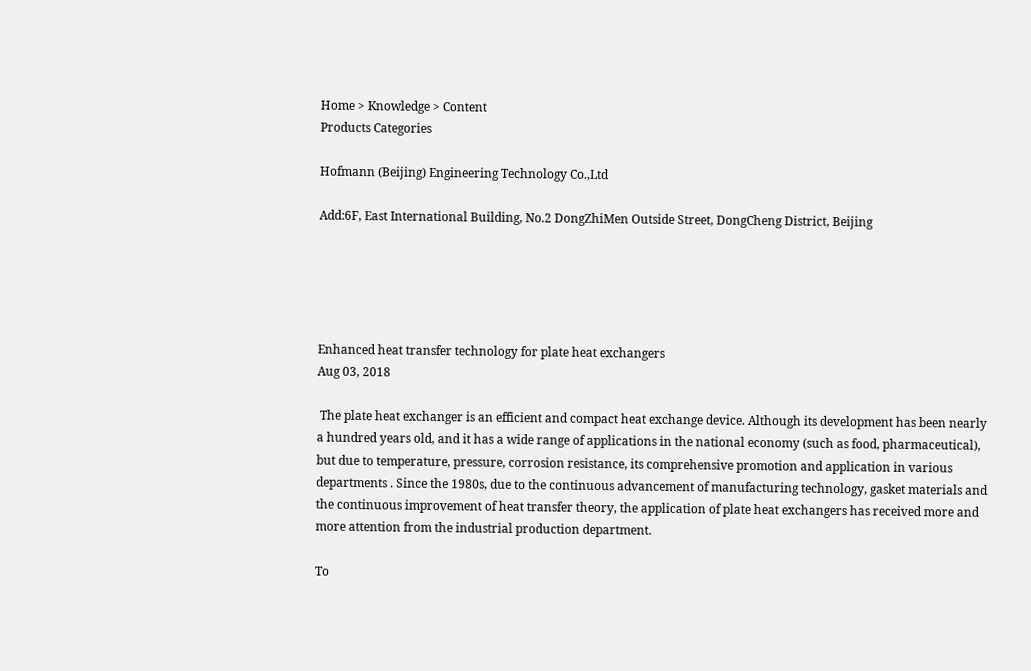Home > Knowledge > Content
Products Categories

Hofmann (Beijing) Engineering Technology Co.,Ltd

Add:6F, East International Building, No.2 DongZhiMen Outside Street, DongCheng District, Beijing





Enhanced heat transfer technology for plate heat exchangers
Aug 03, 2018

 The plate heat exchanger is an efficient and compact heat exchange device. Although its development has been nearly a hundred years old, and it has a wide range of applications in the national economy (such as food, pharmaceutical), but due to temperature, pressure, corrosion resistance, its comprehensive promotion and application in various departments . Since the 1980s, due to the continuous advancement of manufacturing technology, gasket materials and the continuous improvement of heat transfer theory, the application of plate heat exchangers has received more and more attention from the industrial production department.

To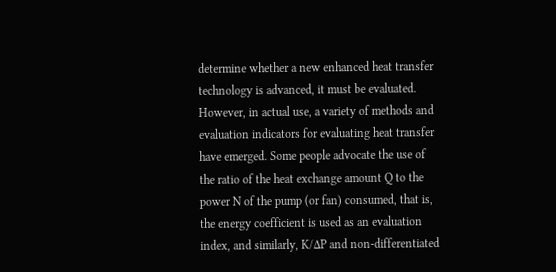determine whether a new enhanced heat transfer technology is advanced, it must be evaluated. However, in actual use, a variety of methods and evaluation indicators for evaluating heat transfer have emerged. Some people advocate the use of the ratio of the heat exchange amount Q to the power N of the pump (or fan) consumed, that is, the energy coefficient is used as an evaluation index, and similarly, K/ΔP and non-differentiated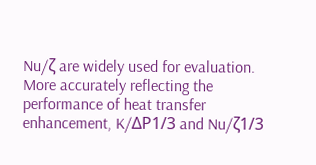Nu/ζ are widely used for evaluation. More accurately reflecting the performance of heat transfer enhancement, K/ΔP1/3 and Nu/ζ1/3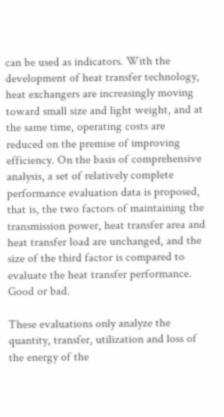can be used as indicators. With the development of heat transfer technology, heat exchangers are increasingly moving toward small size and light weight, and at the same time, operating costs are reduced on the premise of improving efficiency. On the basis of comprehensive analysis, a set of relatively complete performance evaluation data is proposed, that is, the two factors of maintaining the transmission power, heat transfer area and heat transfer load are unchanged, and the size of the third factor is compared to evaluate the heat transfer performance. Good or bad.

These evaluations only analyze the quantity, transfer, utilization and loss of the energy of the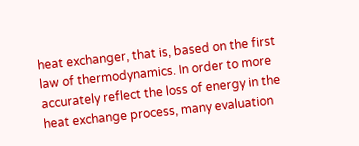heat exchanger, that is, based on the first law of thermodynamics. In order to more accurately reflect the loss of energy in the heat exchange process, many evaluation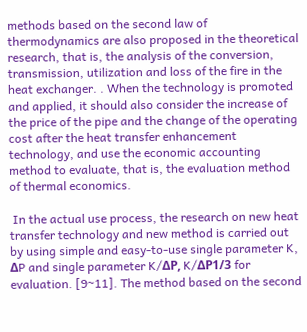methods based on the second law of thermodynamics are also proposed in the theoretical research, that is, the analysis of the conversion, transmission, utilization and loss of the fire in the heat exchanger. . When the technology is promoted and applied, it should also consider the increase of the price of the pipe and the change of the operating cost after the heat transfer enhancement technology, and use the economic accounting method to evaluate, that is, the evaluation method of thermal economics.

 In the actual use process, the research on new heat transfer technology and new method is carried out by using simple and easy-to-use single parameter K, ΔP and single parameter K/ΔP, K/ΔP1/3 for evaluation. [9~11]. The method based on the second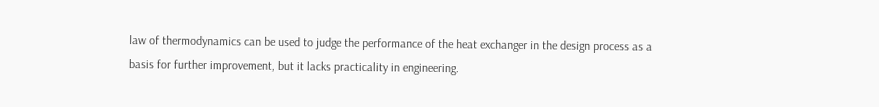law of thermodynamics can be used to judge the performance of the heat exchanger in the design process as a basis for further improvement, but it lacks practicality in engineering.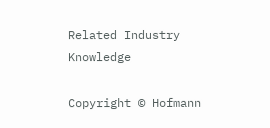Related Industry Knowledge

Copyright © Hofmann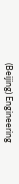(Beijing) Engineering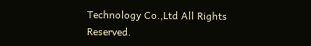Technology Co.,Ltd All Rights Reserved.